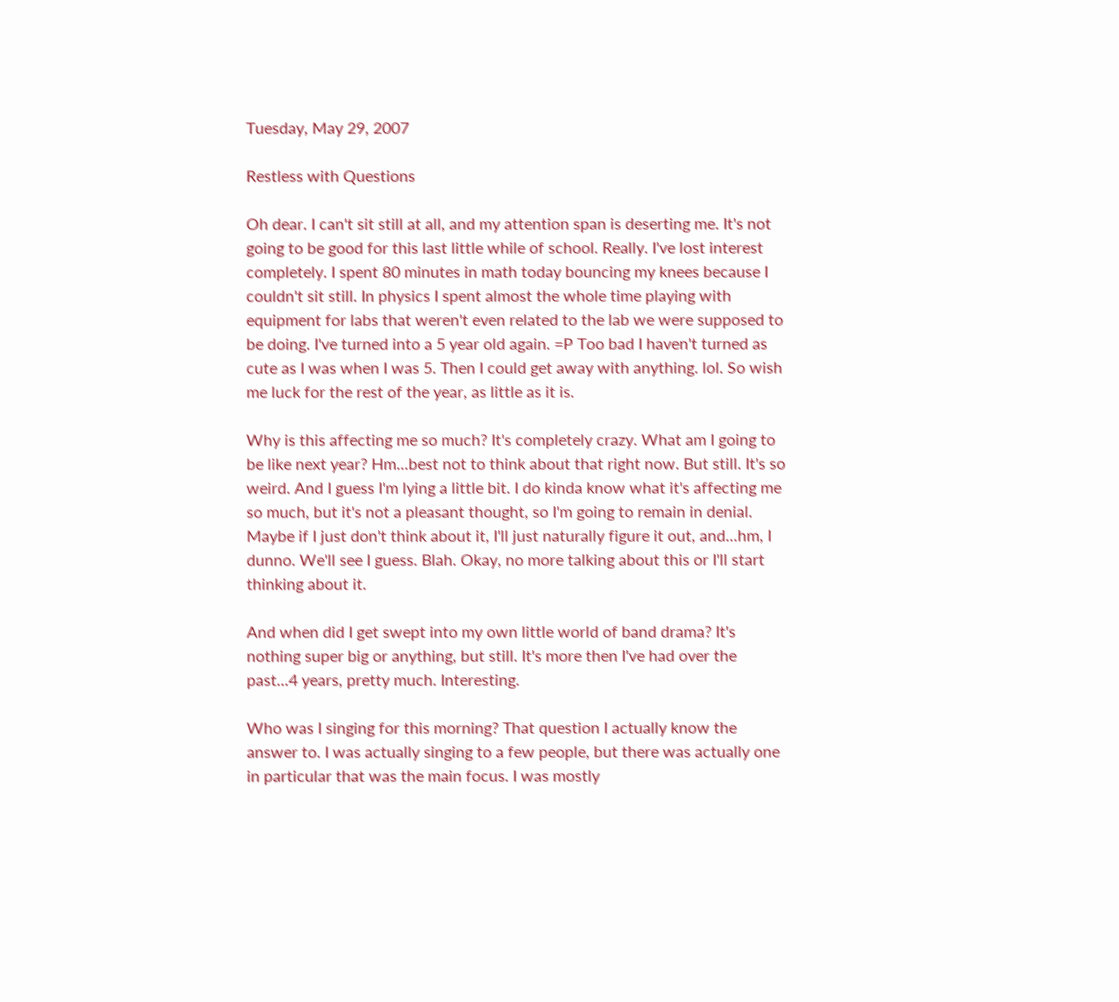Tuesday, May 29, 2007

Restless with Questions

Oh dear. I can't sit still at all, and my attention span is deserting me. It's not going to be good for this last little while of school. Really. I've lost interest completely. I spent 80 minutes in math today bouncing my knees because I couldn't sit still. In physics I spent almost the whole time playing with equipment for labs that weren't even related to the lab we were supposed to be doing. I've turned into a 5 year old again. =P Too bad I haven't turned as cute as I was when I was 5. Then I could get away with anything. lol. So wish me luck for the rest of the year, as little as it is.

Why is this affecting me so much? It's completely crazy. What am I going to be like next year? Hm...best not to think about that right now. But still. It's so weird. And I guess I'm lying a little bit. I do kinda know what it's affecting me so much, but it's not a pleasant thought, so I'm going to remain in denial. Maybe if I just don't think about it, I'll just naturally figure it out, and...hm, I dunno. We'll see I guess. Blah. Okay, no more talking about this or I'll start thinking about it.

And when did I get swept into my own little world of band drama? It's nothing super big or anything, but still. It's more then I've had over the past...4 years, pretty much. Interesting.

Who was I singing for this morning? That question I actually know the answer to. I was actually singing to a few people, but there was actually one in particular that was the main focus. I was mostly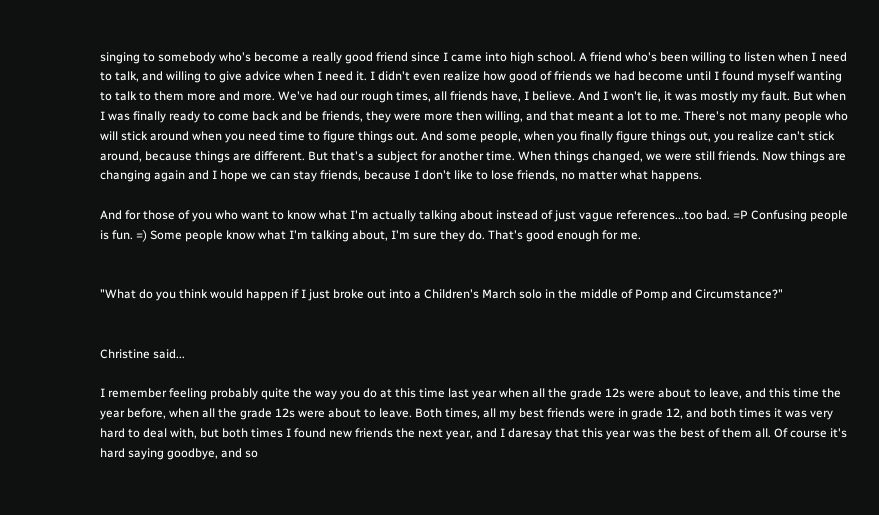singing to somebody who's become a really good friend since I came into high school. A friend who's been willing to listen when I need to talk, and willing to give advice when I need it. I didn't even realize how good of friends we had become until I found myself wanting to talk to them more and more. We've had our rough times, all friends have, I believe. And I won't lie, it was mostly my fault. But when I was finally ready to come back and be friends, they were more then willing, and that meant a lot to me. There's not many people who will stick around when you need time to figure things out. And some people, when you finally figure things out, you realize can't stick around, because things are different. But that's a subject for another time. When things changed, we were still friends. Now things are changing again and I hope we can stay friends, because I don't like to lose friends, no matter what happens.

And for those of you who want to know what I'm actually talking about instead of just vague references...too bad. =P Confusing people is fun. =) Some people know what I'm talking about, I'm sure they do. That's good enough for me.


"What do you think would happen if I just broke out into a Children's March solo in the middle of Pomp and Circumstance?"


Christine said...

I remember feeling probably quite the way you do at this time last year when all the grade 12s were about to leave, and this time the year before, when all the grade 12s were about to leave. Both times, all my best friends were in grade 12, and both times it was very hard to deal with, but both times I found new friends the next year, and I daresay that this year was the best of them all. Of course it's hard saying goodbye, and so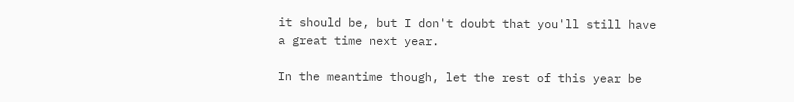it should be, but I don't doubt that you'll still have a great time next year.

In the meantime though, let the rest of this year be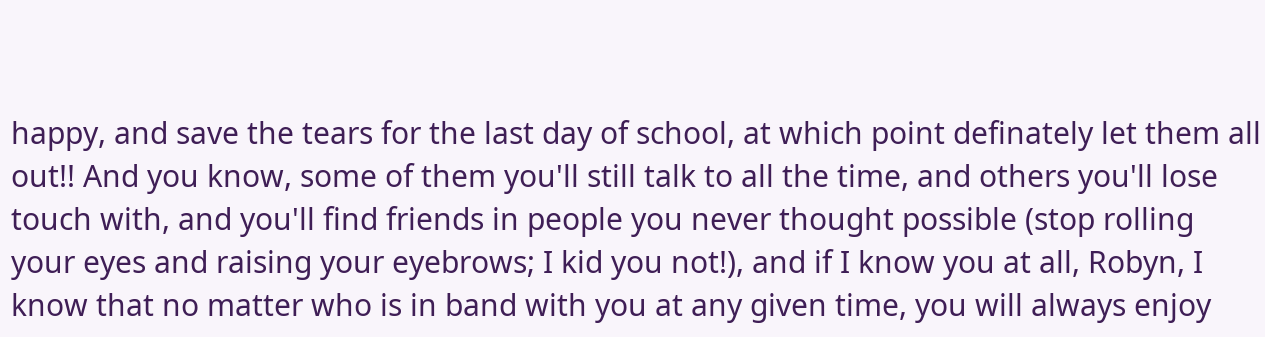happy, and save the tears for the last day of school, at which point definately let them all out!! And you know, some of them you'll still talk to all the time, and others you'll lose touch with, and you'll find friends in people you never thought possible (stop rolling your eyes and raising your eyebrows; I kid you not!), and if I know you at all, Robyn, I know that no matter who is in band with you at any given time, you will always enjoy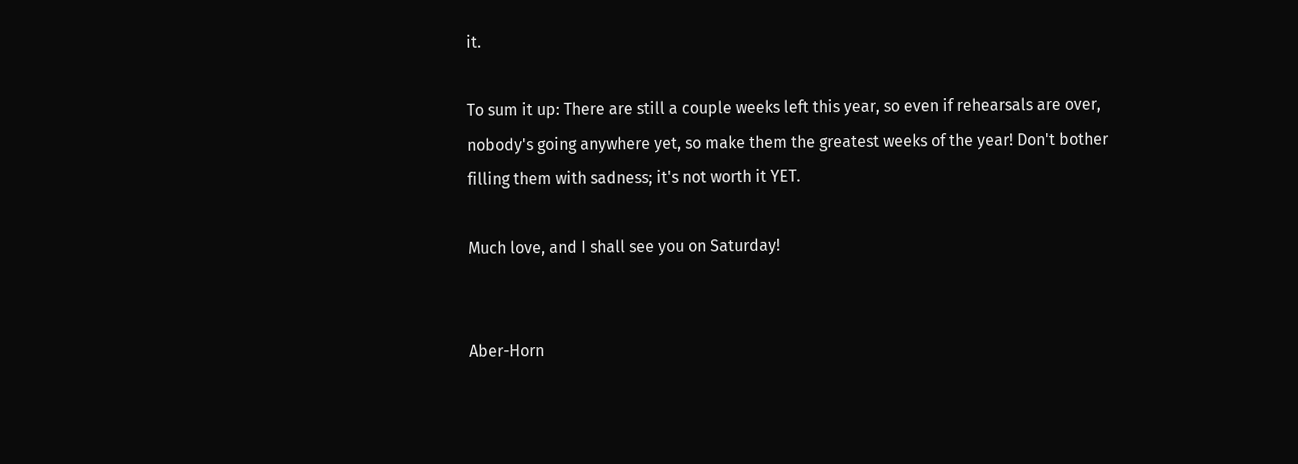it.

To sum it up: There are still a couple weeks left this year, so even if rehearsals are over, nobody's going anywhere yet, so make them the greatest weeks of the year! Don't bother filling them with sadness; it's not worth it YET.

Much love, and I shall see you on Saturday!


Aber-Horn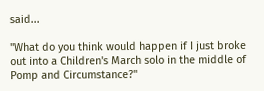said...

"What do you think would happen if I just broke out into a Children's March solo in the middle of Pomp and Circumstance?"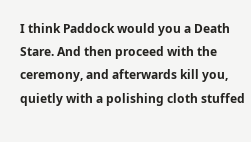I think Paddock would you a Death Stare. And then proceed with the ceremony, and afterwards kill you, quietly with a polishing cloth stuffed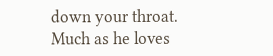down your throat. Much as he loves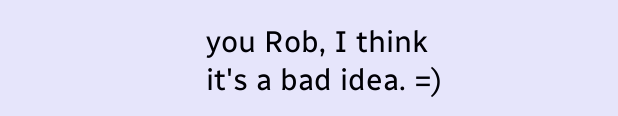you Rob, I think it's a bad idea. =)